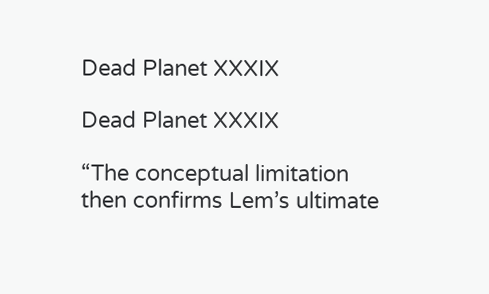Dead Planet XXXIX

Dead Planet XXXIX

“The conceptual limitation
then confirms Lem’s ultimate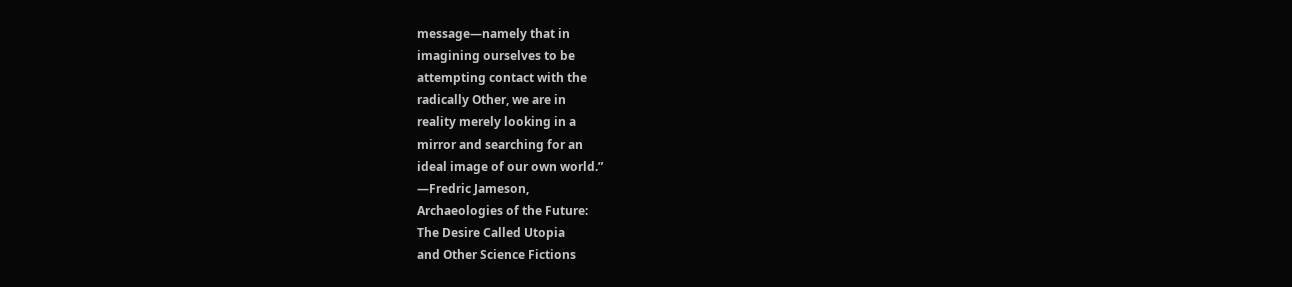message—namely that in
imagining ourselves to be
attempting contact with the
radically Other, we are in
reality merely looking in a
mirror and searching for an
ideal image of our own world.”
—Fredric Jameson,
Archaeologies of the Future:
The Desire Called Utopia
and Other Science Fictions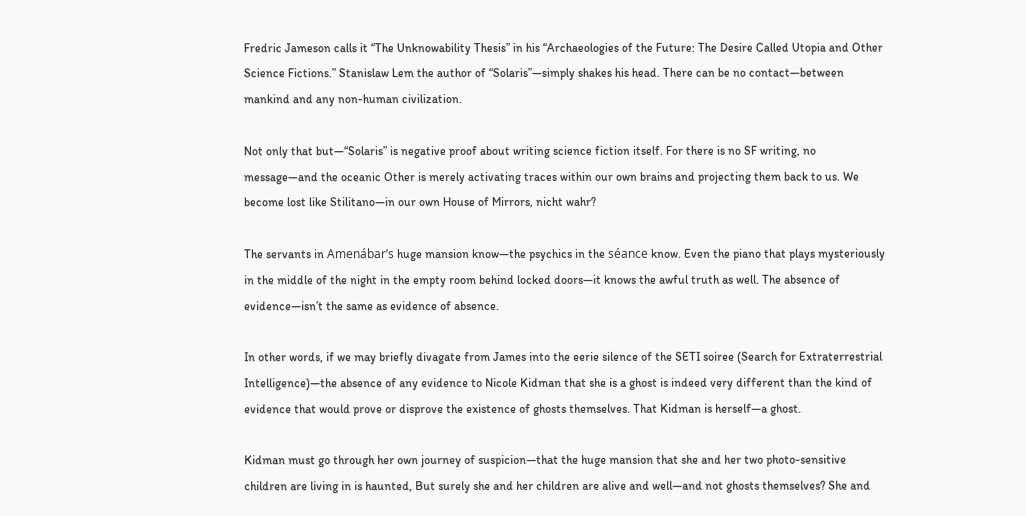Fredric Jameson calls it “The Unknowability Thesis” in his “Archaeologies of the Future: The Desire Called Utopia and Other Science Fictions.” Stanislaw Lem the author of “Solaris”—simply shakes his head. There can be no contact—between mankind and any non-human civilization.

Not only that but—“Solaris” is negative proof about writing science fiction itself. For there is no SF writing, no message—and the oceanic Other is merely activating traces within our own brains and projecting them back to us. We become lost like Stilitano—in our own House of Mirrors, nicht wahr?

The servants in Amenábar’s huge mansion know—the psychics in the séance know. Even the piano that plays mysteriously in the middle of the night in the empty room behind locked doors—it knows the awful truth as well. The absence of evidence—isn’t the same as evidence of absence.

In other words, if we may briefly divagate from James into the eerie silence of the SETI soiree (Search for Extraterrestrial Intelligence)—the absence of any evidence to Nicole Kidman that she is a ghost is indeed very different than the kind of evidence that would prove or disprove the existence of ghosts themselves. That Kidman is herself—a ghost.

Kidman must go through her own journey of suspicion—that the huge mansion that she and her two photo-sensitive children are living in is haunted, But surely she and her children are alive and well—and not ghosts themselves? She and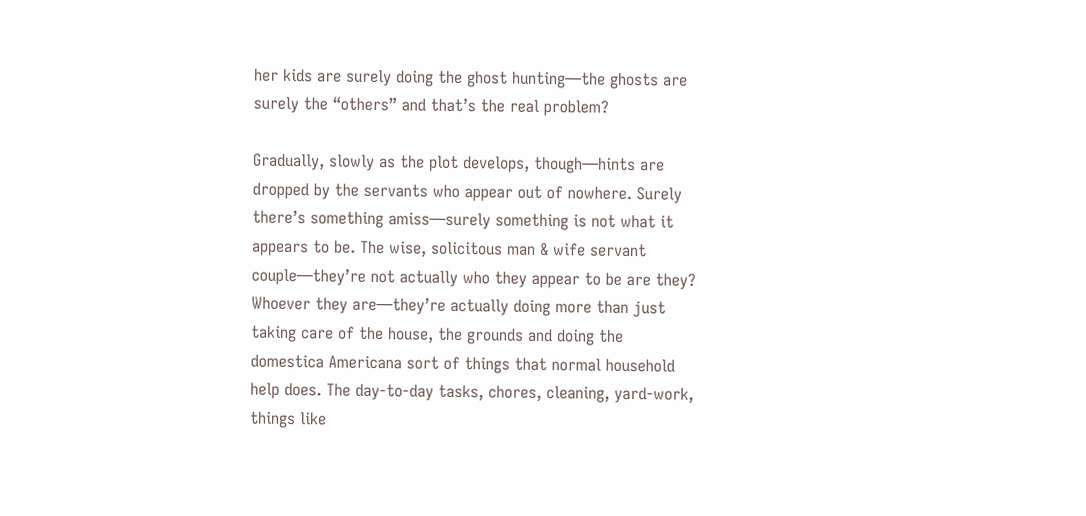her kids are surely doing the ghost hunting—the ghosts are surely the “others” and that’s the real problem?

Gradually, slowly as the plot develops, though—hints are dropped by the servants who appear out of nowhere. Surely there’s something amiss—surely something is not what it appears to be. The wise, solicitous man & wife servant couple—they’re not actually who they appear to be are they? Whoever they are—they’re actually doing more than just taking care of the house, the grounds and doing the domestica Americana sort of things that normal household help does. The day-to-day tasks, chores, cleaning, yard-work, things like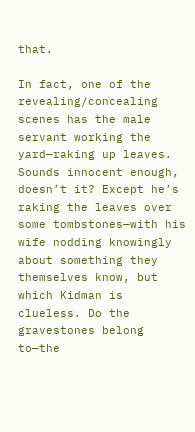that.

In fact, one of the revealing/concealing scenes has the male servant working the yard—raking up leaves. Sounds innocent enough, doesn’t it? Except he’s raking the leaves over some tombstones—with his wife nodding knowingly about something they themselves know, but which Kidman is clueless. Do the gravestones belong to—the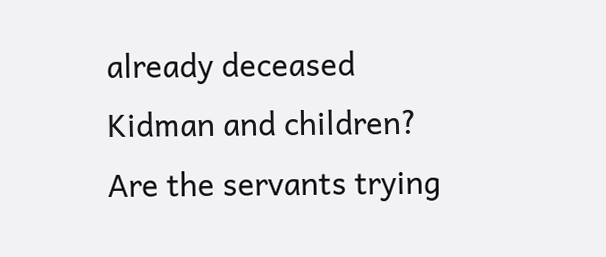already deceased Kidman and children? Are the servants trying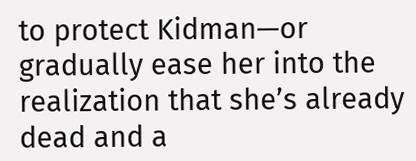to protect Kidman—or gradually ease her into the realization that she’s already dead and a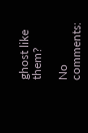ghost like them?

No comments: